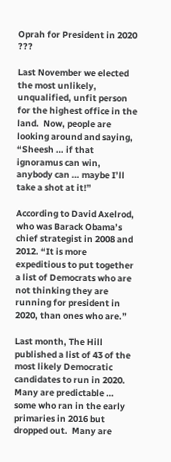Oprah for President in 2020 ???

Last November we elected the most unlikely, unqualified, unfit person for the highest office in the land.  Now, people are looking around and saying, “Sheesh … if that ignoramus can win, anybody can … maybe I’ll take a shot at it!”

According to David Axelrod, who was Barack Obama’s chief strategist in 2008 and 2012. “It is more expeditious to put together a list of Democrats who are not thinking they are running for president in 2020, than ones who are.”

Last month, The Hill published a list of 43 of the most likely Democratic candidates to run in 2020.   Many are predictable … some who ran in the early primaries in 2016 but dropped out.  Many are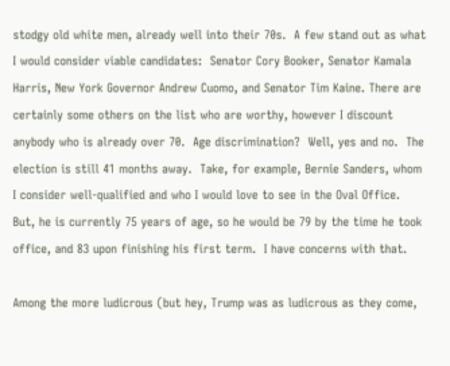stodgy old white men, already well into their 70s.  A few stand out as what I would consider viable candidates:  Senator Cory Booker, Senator Kamala Harris, New York Governor Andrew Cuomo, and Senator Tim Kaine. There are certainly some others on the list who are worthy, however I discount anybody who is already over 70.  Age discrimination?  Well, yes and no.  The election is still 41 months away.  Take, for example, Bernie Sanders, whom I consider well-qualified and who I would love to see in the Oval Office.  But, he is currently 75 years of age, so he would be 79 by the time he took office, and 83 upon finishing his first term.  I have concerns with that.

Among the more ludicrous (but hey, Trump was as ludicrous as they come,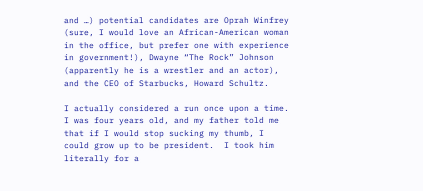and …) potential candidates are Oprah Winfrey (sure, I would love an African-American woman in the office, but prefer one with experience in government!), Dwayne “The Rock” Johnson (apparently he is a wrestler and an actor), and the CEO of Starbucks, Howard Schultz.

I actually considered a run once upon a time.  I was four years old, and my father told me that if I would stop sucking my thumb, I could grow up to be president.  I took him literally for a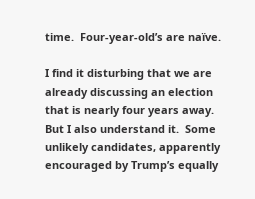time.  Four-year-old’s are naïve.

I find it disturbing that we are already discussing an election that is nearly four years away.  But I also understand it.  Some unlikely candidates, apparently encouraged by Trump’s equally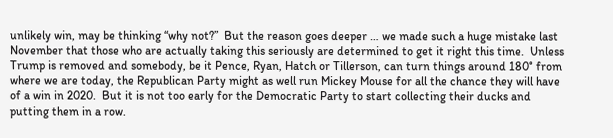unlikely win, may be thinking “why not?”  But the reason goes deeper … we made such a huge mistake last November that those who are actually taking this seriously are determined to get it right this time.  Unless Trump is removed and somebody, be it Pence, Ryan, Hatch or Tillerson, can turn things around 180° from where we are today, the Republican Party might as well run Mickey Mouse for all the chance they will have of a win in 2020.  But it is not too early for the Democratic Party to start collecting their ducks and putting them in a row.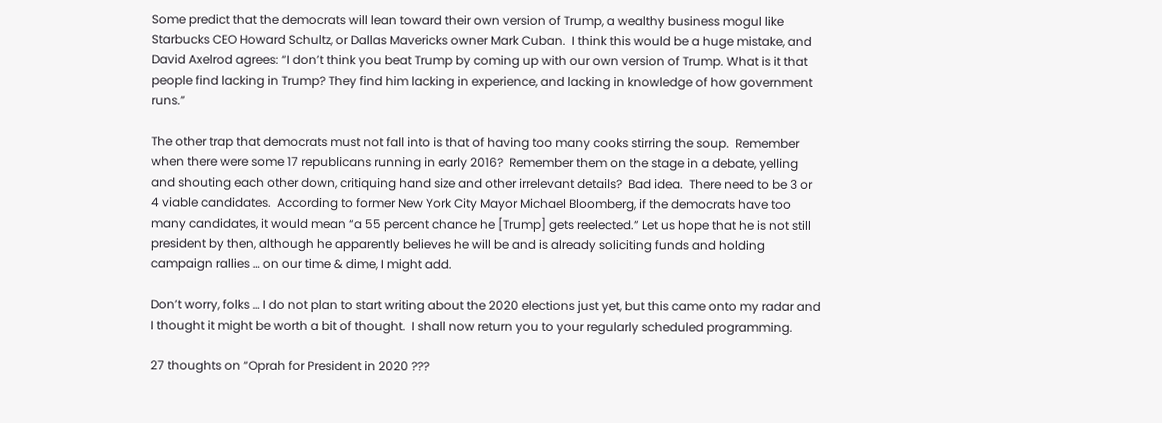Some predict that the democrats will lean toward their own version of Trump, a wealthy business mogul like Starbucks CEO Howard Schultz, or Dallas Mavericks owner Mark Cuban.  I think this would be a huge mistake, and David Axelrod agrees: “I don’t think you beat Trump by coming up with our own version of Trump. What is it that people find lacking in Trump? They find him lacking in experience, and lacking in knowledge of how government runs.”

The other trap that democrats must not fall into is that of having too many cooks stirring the soup.  Remember when there were some 17 republicans running in early 2016?  Remember them on the stage in a debate, yelling and shouting each other down, critiquing hand size and other irrelevant details?  Bad idea.  There need to be 3 or 4 viable candidates.  According to former New York City Mayor Michael Bloomberg, if the democrats have too many candidates, it would mean “a 55 percent chance he [Trump] gets reelected.” Let us hope that he is not still president by then, although he apparently believes he will be and is already soliciting funds and holding campaign rallies … on our time & dime, I might add.

Don’t worry, folks … I do not plan to start writing about the 2020 elections just yet, but this came onto my radar and I thought it might be worth a bit of thought.  I shall now return you to your regularly scheduled programming.

27 thoughts on “Oprah for President in 2020 ???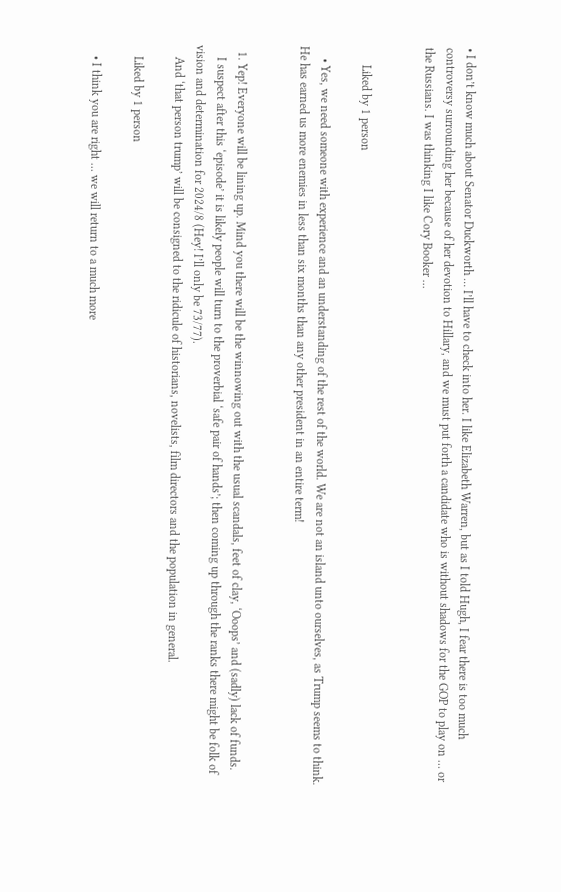• I don’t know much about Senator Duckworth … I’ll have to check into her. I like Elizabeth Warren, but as I told Hugh, I fear there is too much controversy surrounding her because of her devotion to Hillary, and we must put forth a candidate who is without shadows for the GOP to play on … or the Russians. I was thinking I like Cory Booker …


      Liked by 1 person

    • Yes, we need someone with experience and an understanding of the rest of the world. We are not an island unto ourselves, as Trump seems to think. He has earned us more enemies in less than six months than any other president in an entire term!


  1. Yep! Everyone will be lining up. Mind you there will be the winnowing out with the usual scandals, feet of clay, ‘Ooops’ and (sadly) lack of funds.
    I suspect after this ‘episode’ it is likely people will turn to the proverbial ‘safe pair of hands’; then coming up through the ranks there might be folk of vision and determination for 2024/8 (Hey! I’ll only be 73/77).
    And ‘that person trump’ will be consigned to the ridicule of historians, novelists, film directors and the population in general.

    Liked by 1 person

    • I think you are right … we will return to a much more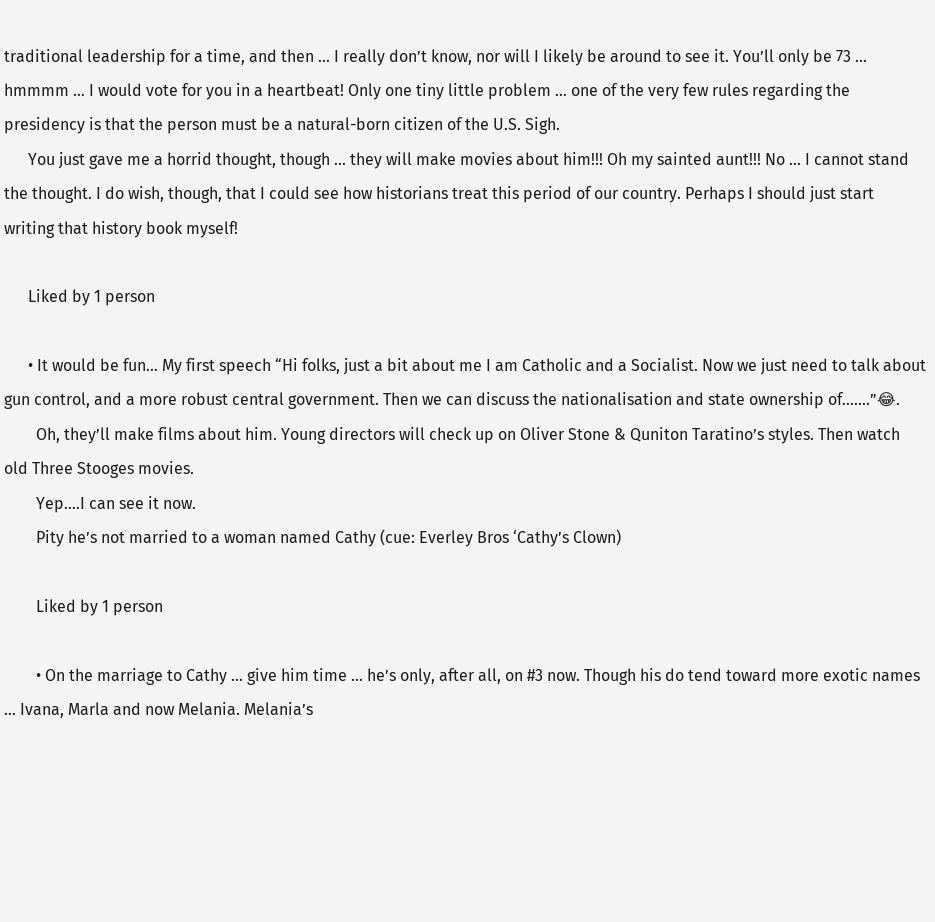traditional leadership for a time, and then … I really don’t know, nor will I likely be around to see it. You’ll only be 73 … hmmmm … I would vote for you in a heartbeat! Only one tiny little problem … one of the very few rules regarding the presidency is that the person must be a natural-born citizen of the U.S. Sigh.
      You just gave me a horrid thought, though … they will make movies about him!!! Oh my sainted aunt!!! No … I cannot stand the thought. I do wish, though, that I could see how historians treat this period of our country. Perhaps I should just start writing that history book myself!

      Liked by 1 person

      • It would be fun… My first speech “Hi folks, just a bit about me I am Catholic and a Socialist. Now we just need to talk about gun control, and a more robust central government. Then we can discuss the nationalisation and state ownership of…….”😂.
        Oh, they’ll make films about him. Young directors will check up on Oliver Stone & Quniton Taratino’s styles. Then watch old Three Stooges movies.
        Yep….I can see it now.
        Pity he’s not married to a woman named Cathy (cue: Everley Bros ‘Cathy’s Clown)

        Liked by 1 person

        • On the marriage to Cathy … give him time … he’s only, after all, on #3 now. Though his do tend toward more exotic names … Ivana, Marla and now Melania. Melania’s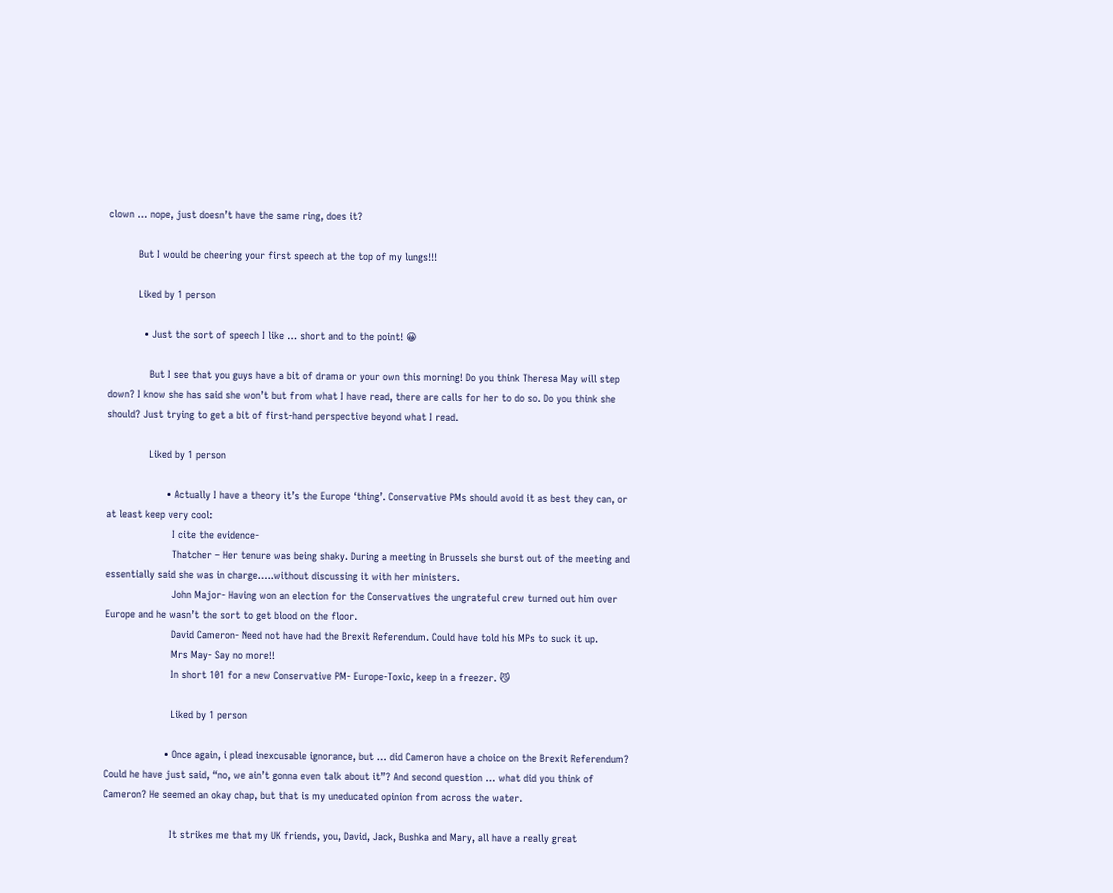clown … nope, just doesn’t have the same ring, does it?

          But I would be cheering your first speech at the top of my lungs!!!

          Liked by 1 person

            • Just the sort of speech I like … short and to the point! 😀

              But I see that you guys have a bit of drama or your own this morning! Do you think Theresa May will step down? I know she has said she won’t but from what I have read, there are calls for her to do so. Do you think she should? Just trying to get a bit of first-hand perspective beyond what I read.

              Liked by 1 person

                    • Actually I have a theory it’s the Europe ‘thing’. Conservative PMs should avoid it as best they can, or at least keep very cool:
                      I cite the evidence-
                      Thatcher – Her tenure was being shaky. During a meeting in Brussels she burst out of the meeting and essentially said she was in charge…..without discussing it with her ministers.
                      John Major- Having won an election for the Conservatives the ungrateful crew turned out him over Europe and he wasn’t the sort to get blood on the floor.
                      David Cameron- Need not have had the Brexit Referendum. Could have told his MPs to suck it up.
                      Mrs May- Say no more!!
                      In short 101 for a new Conservative PM- Europe-Toxic, keep in a freezer. 😼

                      Liked by 1 person

                    • Once again, i plead inexcusable ignorance, but … did Cameron have a choice on the Brexit Referendum? Could he have just said, “no, we ain’t gonna even talk about it”? And second question … what did you think of Cameron? He seemed an okay chap, but that is my uneducated opinion from across the water.

                      It strikes me that my UK friends, you, David, Jack, Bushka and Mary, all have a really great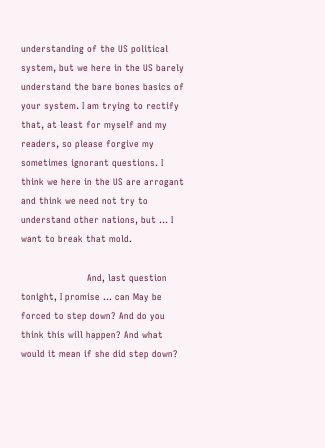understanding of the US political system, but we here in the US barely understand the bare bones basics of your system. I am trying to rectify that, at least for myself and my readers, so please forgive my sometimes ignorant questions. I think we here in the US are arrogant and think we need not try to understand other nations, but … I want to break that mold.

                      And, last question tonight, I promise … can May be forced to step down? And do you think this will happen? And what would it mean if she did step down?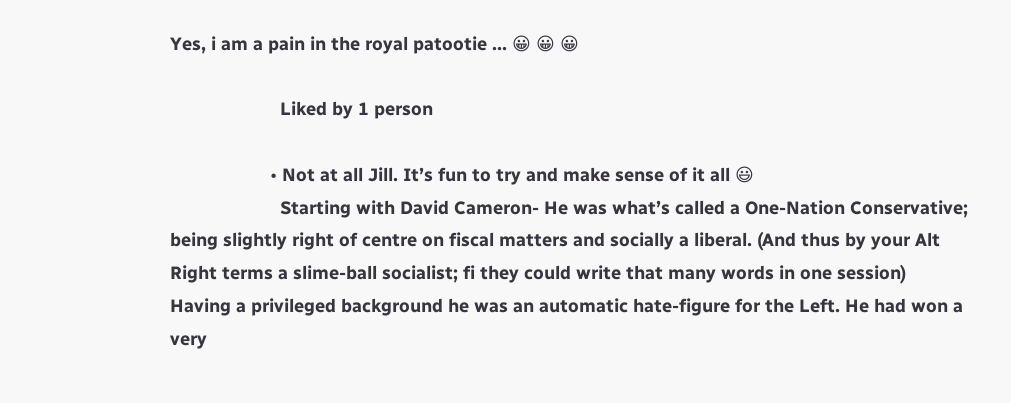Yes, i am a pain in the royal patootie … 😀 😀 😀

                      Liked by 1 person

                    • Not at all Jill. It’s fun to try and make sense of it all 😃
                      Starting with David Cameron- He was what’s called a One-Nation Conservative; being slightly right of centre on fiscal matters and socially a liberal. (And thus by your Alt Right terms a slime-ball socialist; fi they could write that many words in one session) Having a privileged background he was an automatic hate-figure for the Left. He had won a very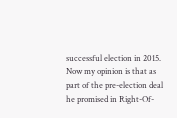successful election in 2015. Now my opinion is that as part of the pre-election deal he promised in Right-Of-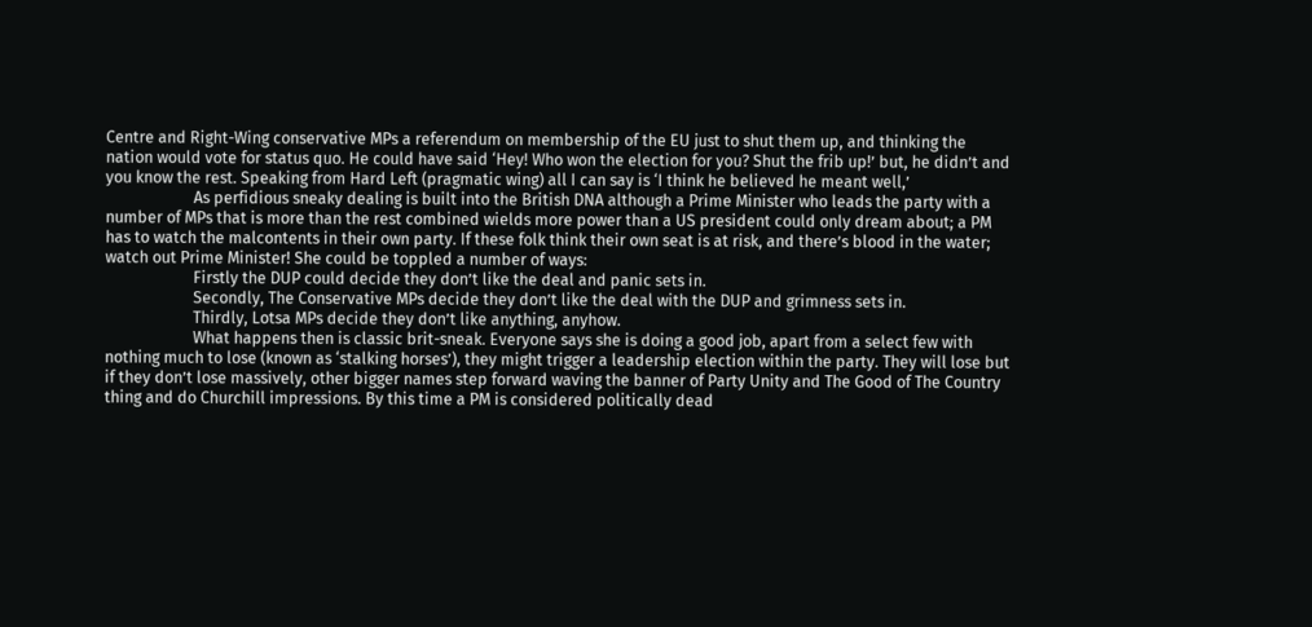Centre and Right-Wing conservative MPs a referendum on membership of the EU just to shut them up, and thinking the nation would vote for status quo. He could have said ‘Hey! Who won the election for you? Shut the frib up!’ but, he didn’t and you know the rest. Speaking from Hard Left (pragmatic wing) all I can say is ‘I think he believed he meant well,’
                      As perfidious sneaky dealing is built into the British DNA although a Prime Minister who leads the party with a number of MPs that is more than the rest combined wields more power than a US president could only dream about; a PM has to watch the malcontents in their own party. If these folk think their own seat is at risk, and there’s blood in the water; watch out Prime Minister! She could be toppled a number of ways:
                      Firstly the DUP could decide they don’t like the deal and panic sets in.
                      Secondly, The Conservative MPs decide they don’t like the deal with the DUP and grimness sets in.
                      Thirdly, Lotsa MPs decide they don’t like anything, anyhow.
                      What happens then is classic brit-sneak. Everyone says she is doing a good job, apart from a select few with nothing much to lose (known as ‘stalking horses’), they might trigger a leadership election within the party. They will lose but if they don’t lose massively, other bigger names step forward waving the banner of Party Unity and The Good of The Country thing and do Churchill impressions. By this time a PM is considered politically dead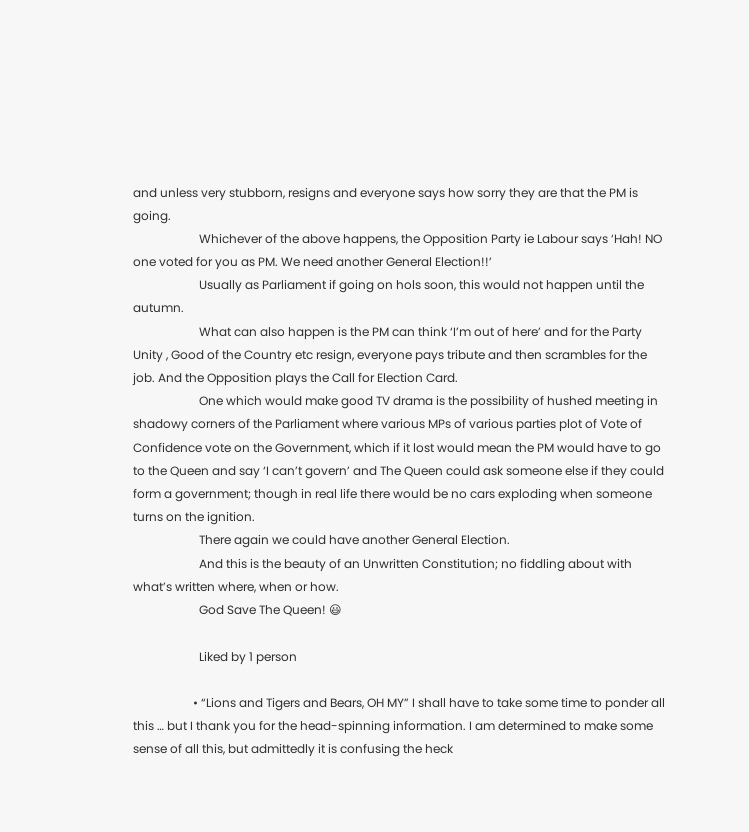and unless very stubborn, resigns and everyone says how sorry they are that the PM is going.
                      Whichever of the above happens, the Opposition Party ie Labour says ‘Hah! NO one voted for you as PM. We need another General Election!!’
                      Usually as Parliament if going on hols soon, this would not happen until the autumn.
                      What can also happen is the PM can think ‘I’m out of here’ and for the Party Unity , Good of the Country etc resign, everyone pays tribute and then scrambles for the job. And the Opposition plays the Call for Election Card.
                      One which would make good TV drama is the possibility of hushed meeting in shadowy corners of the Parliament where various MPs of various parties plot of Vote of Confidence vote on the Government, which if it lost would mean the PM would have to go to the Queen and say ‘I can’t govern’ and The Queen could ask someone else if they could form a government; though in real life there would be no cars exploding when someone turns on the ignition.
                      There again we could have another General Election.
                      And this is the beauty of an Unwritten Constitution; no fiddling about with what’s written where, when or how.
                      God Save The Queen! 😃

                      Liked by 1 person

                    • “Lions and Tigers and Bears, OH MY” I shall have to take some time to ponder all this … but I thank you for the head-spinning information. I am determined to make some sense of all this, but admittedly it is confusing the heck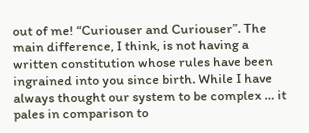out of me! “Curiouser and Curiouser”. The main difference, I think, is not having a written constitution whose rules have been ingrained into you since birth. While I have always thought our system to be complex … it pales in comparison to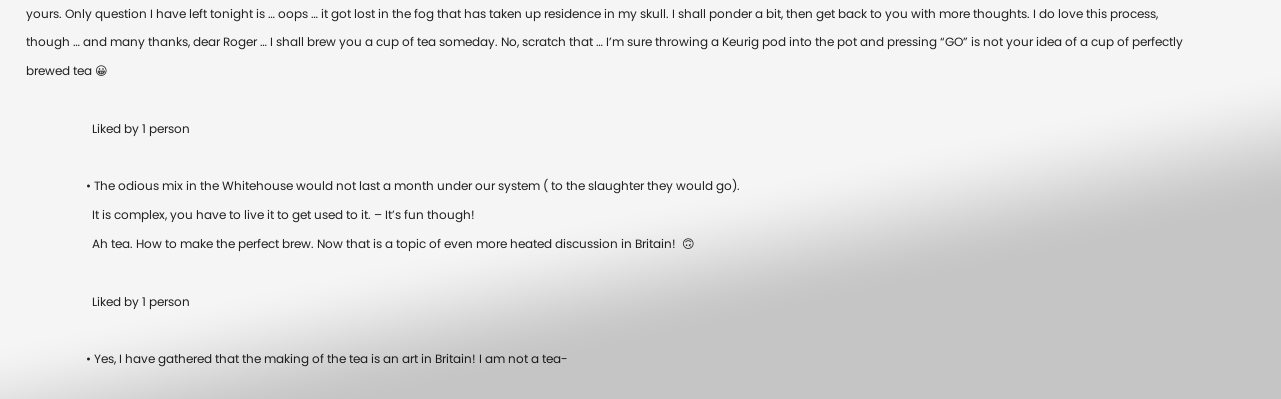yours. Only question I have left tonight is … oops … it got lost in the fog that has taken up residence in my skull. I shall ponder a bit, then get back to you with more thoughts. I do love this process, though … and many thanks, dear Roger … I shall brew you a cup of tea someday. No, scratch that … I’m sure throwing a Keurig pod into the pot and pressing “GO” is not your idea of a cup of perfectly brewed tea 😀

                      Liked by 1 person

                    • The odious mix in the Whitehouse would not last a month under our system ( to the slaughter they would go).
                      It is complex, you have to live it to get used to it. – It’s fun though!
                      Ah tea. How to make the perfect brew. Now that is a topic of even more heated discussion in Britain!  🙃

                      Liked by 1 person

                    • Yes, I have gathered that the making of the tea is an art in Britain! I am not a tea-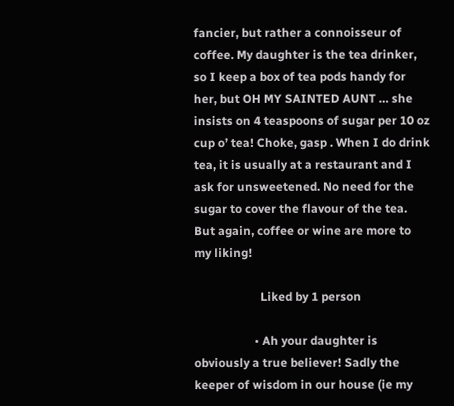fancier, but rather a connoisseur of coffee. My daughter is the tea drinker, so I keep a box of tea pods handy for her, but OH MY SAINTED AUNT … she insists on 4 teaspoons of sugar per 10 oz cup o’ tea! Choke, gasp . When I do drink tea, it is usually at a restaurant and I ask for unsweetened. No need for the sugar to cover the flavour of the tea. But again, coffee or wine are more to my liking!

                      Liked by 1 person

                    • Ah your daughter is obviously a true believer! Sadly the keeper of wisdom in our house (ie my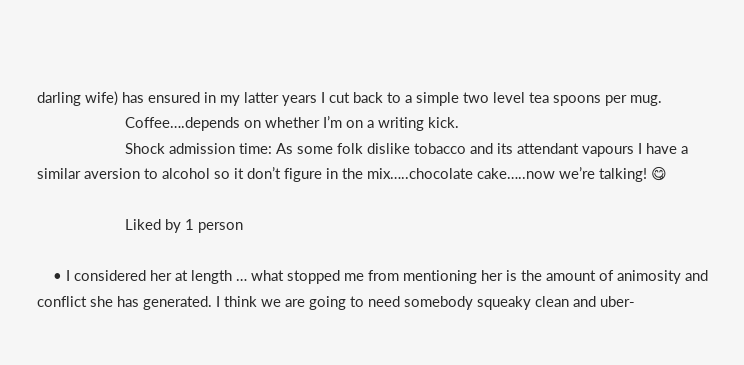darling wife) has ensured in my latter years I cut back to a simple two level tea spoons per mug.
                      Coffee….depends on whether I’m on a writing kick.
                      Shock admission time: As some folk dislike tobacco and its attendant vapours I have a similar aversion to alcohol so it don’t figure in the mix…..chocolate cake…..now we’re talking! 😋

                      Liked by 1 person

    • I considered her at length … what stopped me from mentioning her is the amount of animosity and conflict she has generated. I think we are going to need somebody squeaky clean and uber-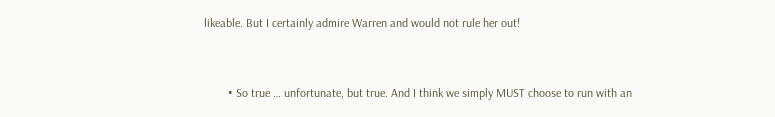likeable. But I certainly admire Warren and would not rule her out!


        • So true … unfortunate, but true. And I think we simply MUST choose to run with an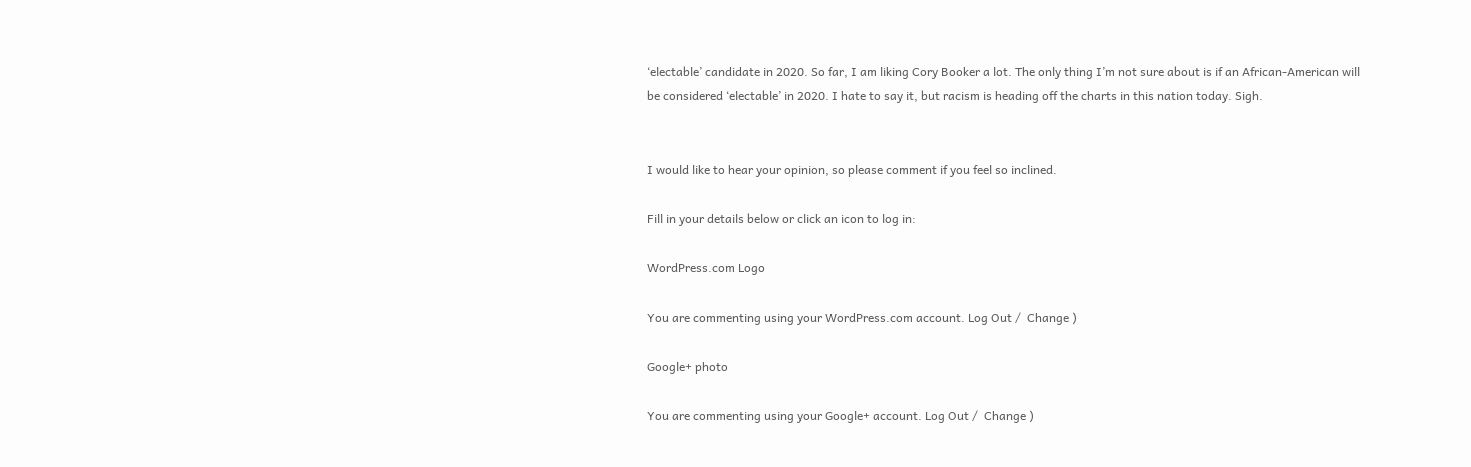‘electable’ candidate in 2020. So far, I am liking Cory Booker a lot. The only thing I’m not sure about is if an African-American will be considered ‘electable’ in 2020. I hate to say it, but racism is heading off the charts in this nation today. Sigh.


I would like to hear your opinion, so please comment if you feel so inclined.

Fill in your details below or click an icon to log in:

WordPress.com Logo

You are commenting using your WordPress.com account. Log Out /  Change )

Google+ photo

You are commenting using your Google+ account. Log Out /  Change )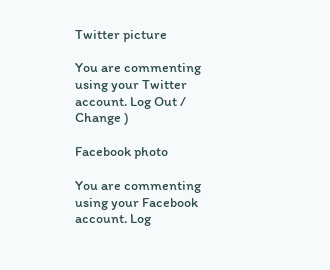Twitter picture

You are commenting using your Twitter account. Log Out /  Change )

Facebook photo

You are commenting using your Facebook account. Log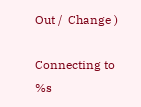Out /  Change )

Connecting to %s